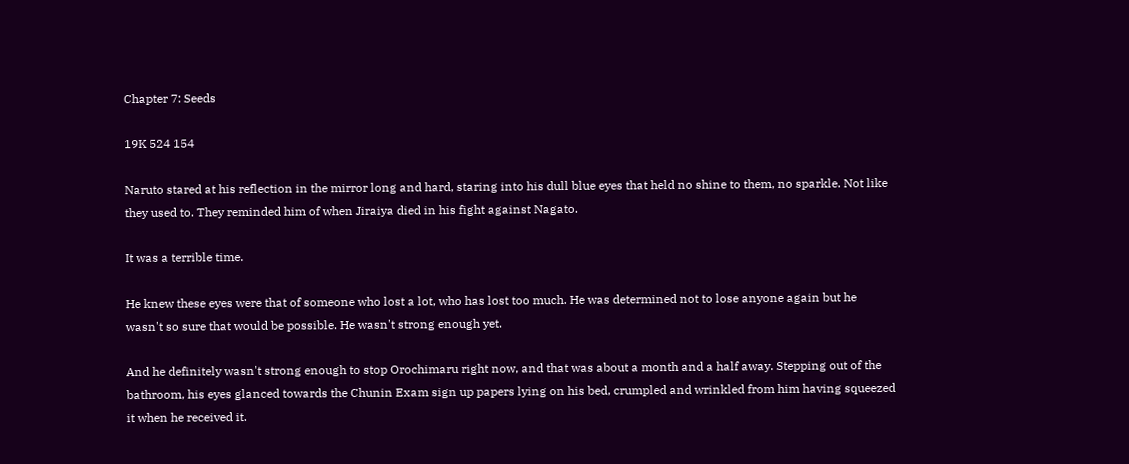Chapter 7: Seeds

19K 524 154

Naruto stared at his reflection in the mirror long and hard, staring into his dull blue eyes that held no shine to them, no sparkle. Not like they used to. They reminded him of when Jiraiya died in his fight against Nagato.

It was a terrible time.

He knew these eyes were that of someone who lost a lot, who has lost too much. He was determined not to lose anyone again but he wasn't so sure that would be possible. He wasn't strong enough yet.

And he definitely wasn't strong enough to stop Orochimaru right now, and that was about a month and a half away. Stepping out of the bathroom, his eyes glanced towards the Chunin Exam sign up papers lying on his bed, crumpled and wrinkled from him having squeezed it when he received it.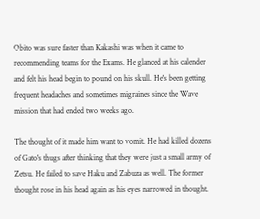Obito was sure faster than Kakashi was when it came to recommending teams for the Exams. He glanced at his calender and felt his head begin to pound on his skull. He's been getting frequent headaches and sometimes migraines since the Wave mission that had ended two weeks ago.

The thought of it made him want to vomit. He had killed dozens of Gato's thugs after thinking that they were just a small army of Zetsu. He failed to save Haku and Zabuza as well. The former thought rose in his head again as his eyes narrowed in thought.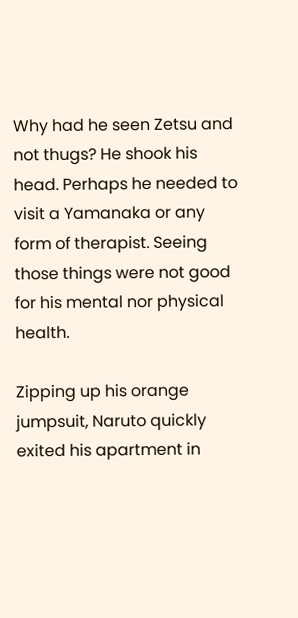Why had he seen Zetsu and not thugs? He shook his head. Perhaps he needed to visit a Yamanaka or any form of therapist. Seeing those things were not good for his mental nor physical health.

Zipping up his orange jumpsuit, Naruto quickly exited his apartment in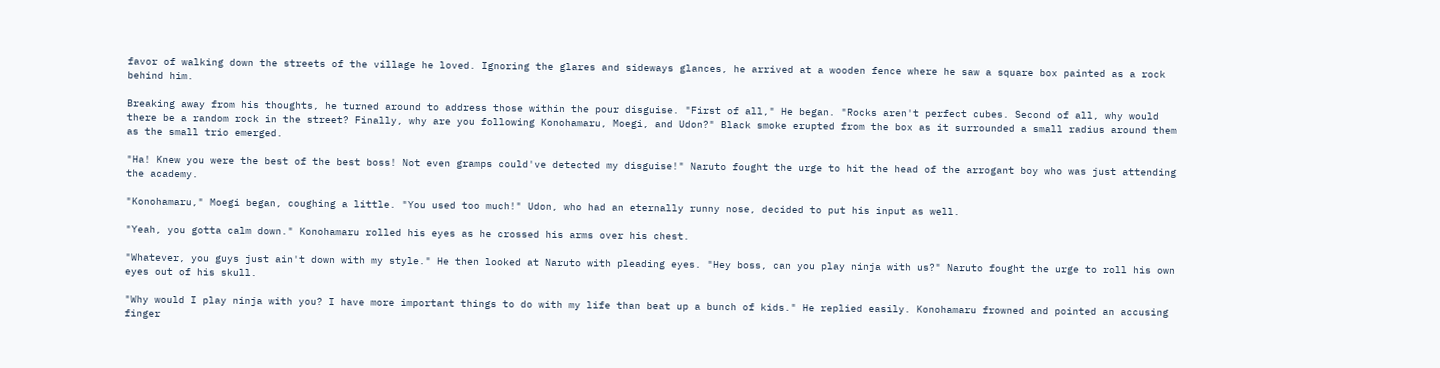favor of walking down the streets of the village he loved. Ignoring the glares and sideways glances, he arrived at a wooden fence where he saw a square box painted as a rock behind him.

Breaking away from his thoughts, he turned around to address those within the pour disguise. "First of all," He began. "Rocks aren't perfect cubes. Second of all, why would there be a random rock in the street? Finally, why are you following Konohamaru, Moegi, and Udon?" Black smoke erupted from the box as it surrounded a small radius around them as the small trio emerged.

"Ha! Knew you were the best of the best boss! Not even gramps could've detected my disguise!" Naruto fought the urge to hit the head of the arrogant boy who was just attending the academy.

"Konohamaru," Moegi began, coughing a little. "You used too much!" Udon, who had an eternally runny nose, decided to put his input as well.

"Yeah, you gotta calm down." Konohamaru rolled his eyes as he crossed his arms over his chest.

"Whatever, you guys just ain't down with my style." He then looked at Naruto with pleading eyes. "Hey boss, can you play ninja with us?" Naruto fought the urge to roll his own eyes out of his skull.

"Why would I play ninja with you? I have more important things to do with my life than beat up a bunch of kids." He replied easily. Konohamaru frowned and pointed an accusing finger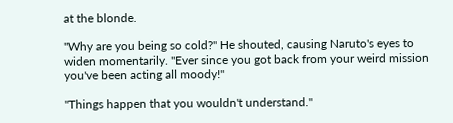at the blonde.

"Why are you being so cold?" He shouted, causing Naruto's eyes to widen momentarily. "Ever since you got back from your weird mission you've been acting all moody!"

"Things happen that you wouldn't understand."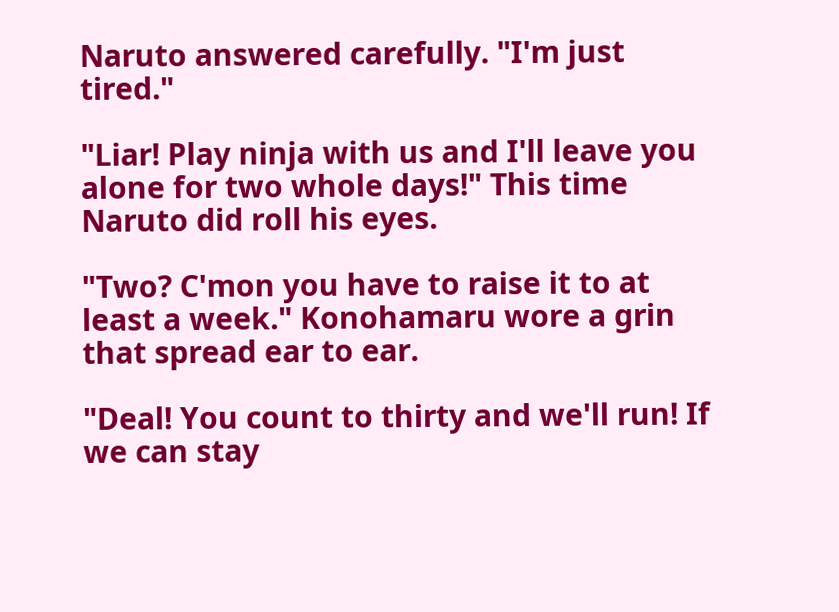Naruto answered carefully. "I'm just tired."

"Liar! Play ninja with us and I'll leave you alone for two whole days!" This time Naruto did roll his eyes.

"Two? C'mon you have to raise it to at least a week." Konohamaru wore a grin that spread ear to ear.

"Deal! You count to thirty and we'll run! If we can stay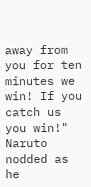away from you for ten minutes we win! If you catch us you win!" Naruto nodded as he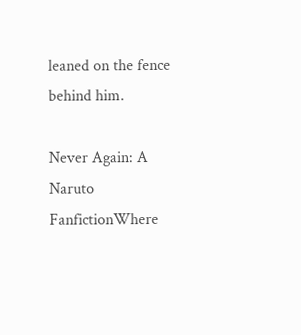leaned on the fence behind him.

Never Again: A Naruto FanfictionWhere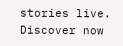stories live. Discover now